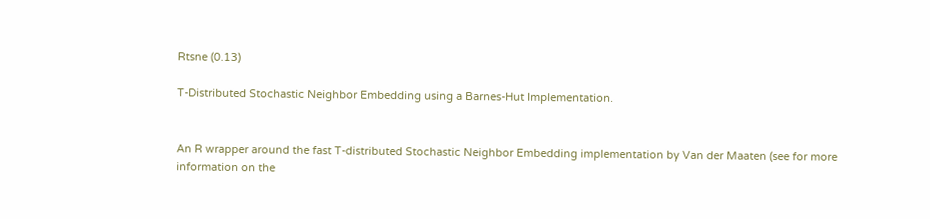Rtsne (0.13)

T-Distributed Stochastic Neighbor Embedding using a Barnes-Hut Implementation.


An R wrapper around the fast T-distributed Stochastic Neighbor Embedding implementation by Van der Maaten (see for more information on the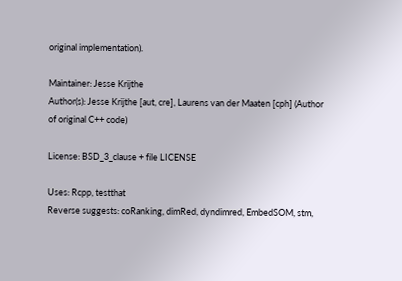original implementation).

Maintainer: Jesse Krijthe
Author(s): Jesse Krijthe [aut, cre], Laurens van der Maaten [cph] (Author of original C++ code)

License: BSD_3_clause + file LICENSE

Uses: Rcpp, testthat
Reverse suggests: coRanking, dimRed, dyndimred, EmbedSOM, stm,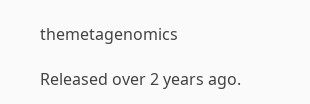themetagenomics

Released over 2 years ago.